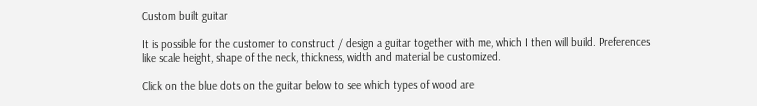Custom built guitar

It is possible for the customer to construct / design a guitar together with me, which I then will build. Preferences like scale height, shape of the neck, thickness, width and material be customized.

Click on the blue dots on the guitar below to see which types of wood are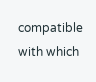compatible with which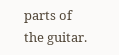parts of the guitar.